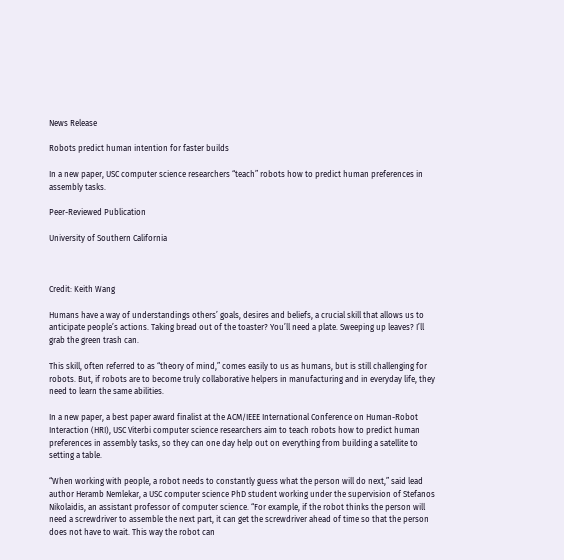News Release

Robots predict human intention for faster builds

In a new paper, USC computer science researchers “teach” robots how to predict human preferences in assembly tasks.

Peer-Reviewed Publication

University of Southern California



Credit: Keith Wang

Humans have a way of understandings others’ goals, desires and beliefs, a crucial skill that allows us to anticipate people’s actions. Taking bread out of the toaster? You’ll need a plate. Sweeping up leaves? I’ll grab the green trash can.

This skill, often referred to as “theory of mind,” comes easily to us as humans, but is still challenging for robots. But, if robots are to become truly collaborative helpers in manufacturing and in everyday life, they need to learn the same abilities.

In a new paper, a best paper award finalist at the ACM/IEEE International Conference on Human-Robot Interaction (HRI), USC Viterbi computer science researchers aim to teach robots how to predict human preferences in assembly tasks, so they can one day help out on everything from building a satellite to setting a table.

“When working with people, a robot needs to constantly guess what the person will do next,” said lead author Heramb Nemlekar, a USC computer science PhD student working under the supervision of Stefanos Nikolaidis, an assistant professor of computer science. “For example, if the robot thinks the person will need a screwdriver to assemble the next part, it can get the screwdriver ahead of time so that the person does not have to wait. This way the robot can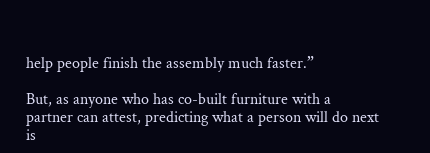help people finish the assembly much faster.”

But, as anyone who has co-built furniture with a partner can attest, predicting what a person will do next is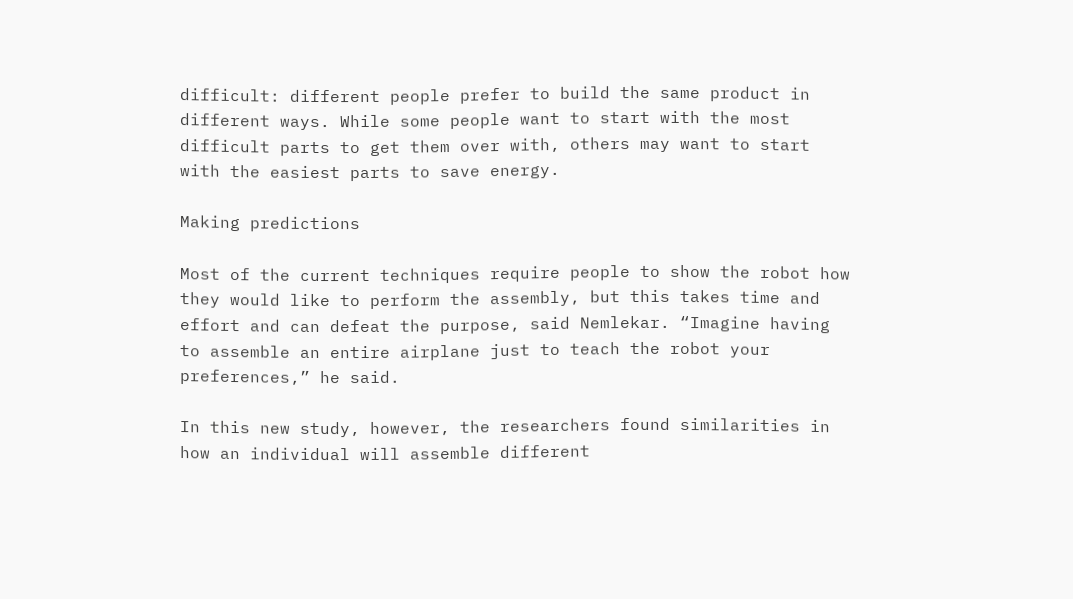difficult: different people prefer to build the same product in different ways. While some people want to start with the most difficult parts to get them over with, others may want to start with the easiest parts to save energy.

Making predictions

Most of the current techniques require people to show the robot how they would like to perform the assembly, but this takes time and effort and can defeat the purpose, said Nemlekar. “Imagine having to assemble an entire airplane just to teach the robot your preferences,” he said.

In this new study, however, the researchers found similarities in how an individual will assemble different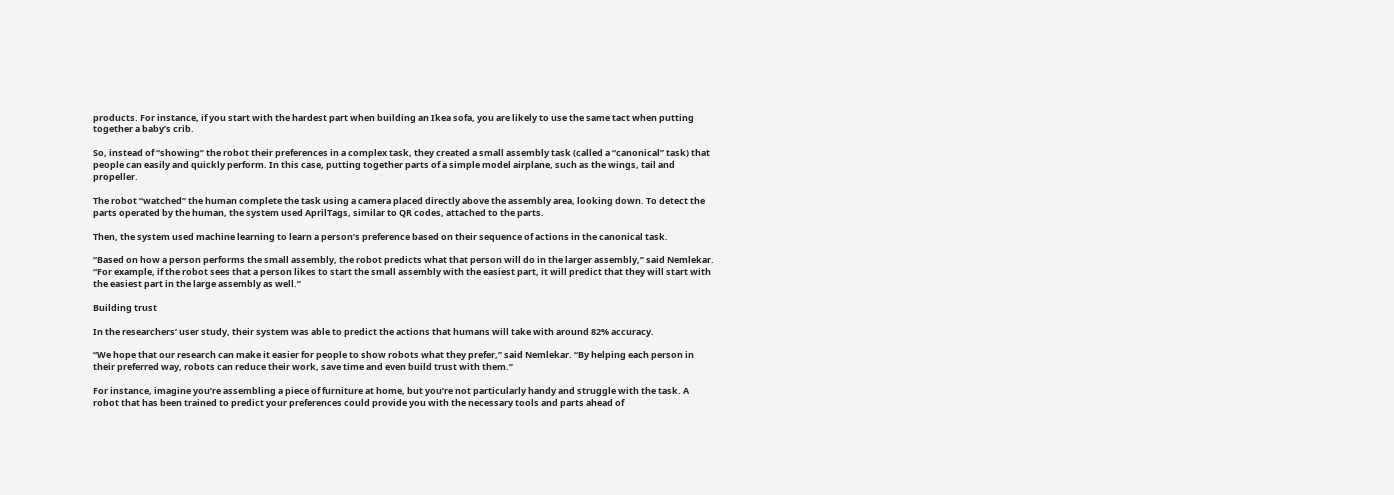products. For instance, if you start with the hardest part when building an Ikea sofa, you are likely to use the same tact when putting together a baby’s crib.

So, instead of “showing” the robot their preferences in a complex task, they created a small assembly task (called a “canonical” task) that people can easily and quickly perform. In this case, putting together parts of a simple model airplane, such as the wings, tail and propeller.

The robot “watched” the human complete the task using a camera placed directly above the assembly area, looking down. To detect the parts operated by the human, the system used AprilTags, similar to QR codes, attached to the parts.

Then, the system used machine learning to learn a person’s preference based on their sequence of actions in the canonical task.

“Based on how a person performs the small assembly, the robot predicts what that person will do in the larger assembly,” said Nemlekar. “For example, if the robot sees that a person likes to start the small assembly with the easiest part, it will predict that they will start with the easiest part in the large assembly as well.”

Building trust

In the researchers’ user study, their system was able to predict the actions that humans will take with around 82% accuracy.

“We hope that our research can make it easier for people to show robots what they prefer,” said Nemlekar. “By helping each person in their preferred way, robots can reduce their work, save time and even build trust with them.”

For instance, imagine you’re assembling a piece of furniture at home, but you’re not particularly handy and struggle with the task. A robot that has been trained to predict your preferences could provide you with the necessary tools and parts ahead of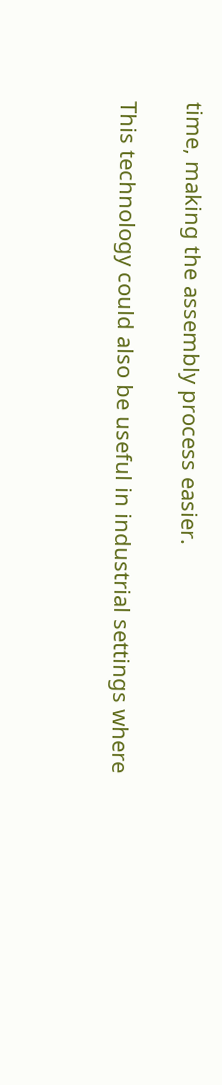time, making the assembly process easier.

This technology could also be useful in industrial settings where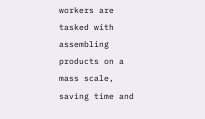workers are tasked with assembling products on a mass scale, saving time and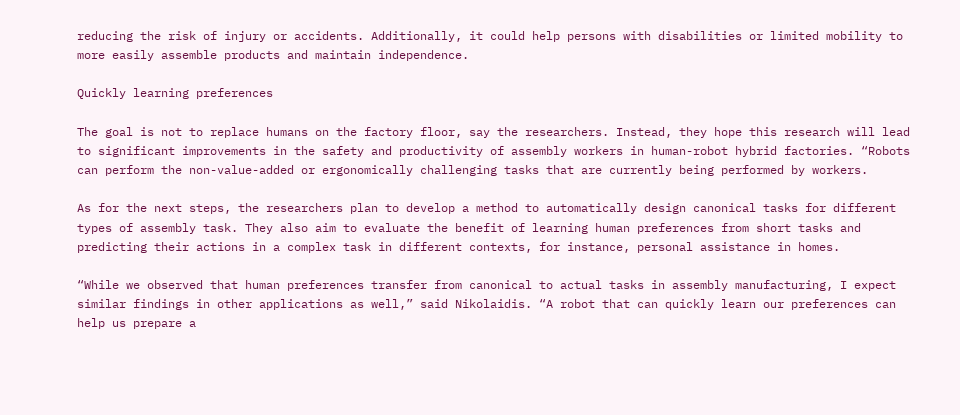reducing the risk of injury or accidents. Additionally, it could help persons with disabilities or limited mobility to more easily assemble products and maintain independence.

Quickly learning preferences

The goal is not to replace humans on the factory floor, say the researchers. Instead, they hope this research will lead to significant improvements in the safety and productivity of assembly workers in human-robot hybrid factories. “Robots can perform the non-value-added or ergonomically challenging tasks that are currently being performed by workers.

As for the next steps, the researchers plan to develop a method to automatically design canonical tasks for different types of assembly task. They also aim to evaluate the benefit of learning human preferences from short tasks and predicting their actions in a complex task in different contexts, for instance, personal assistance in homes.

“While we observed that human preferences transfer from canonical to actual tasks in assembly manufacturing, I expect similar findings in other applications as well,” said Nikolaidis. “A robot that can quickly learn our preferences can help us prepare a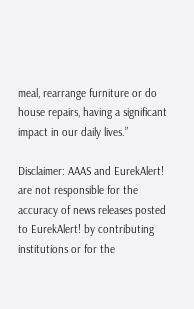meal, rearrange furniture or do house repairs, having a significant impact in our daily lives.”

Disclaimer: AAAS and EurekAlert! are not responsible for the accuracy of news releases posted to EurekAlert! by contributing institutions or for the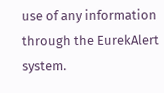use of any information through the EurekAlert system.